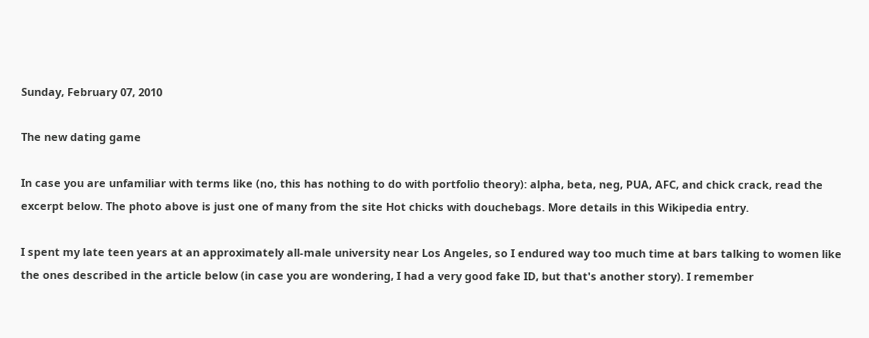Sunday, February 07, 2010

The new dating game

In case you are unfamiliar with terms like (no, this has nothing to do with portfolio theory): alpha, beta, neg, PUA, AFC, and chick crack, read the excerpt below. The photo above is just one of many from the site Hot chicks with douchebags. More details in this Wikipedia entry.

I spent my late teen years at an approximately all-male university near Los Angeles, so I endured way too much time at bars talking to women like the ones described in the article below (in case you are wondering, I had a very good fake ID, but that's another story). I remember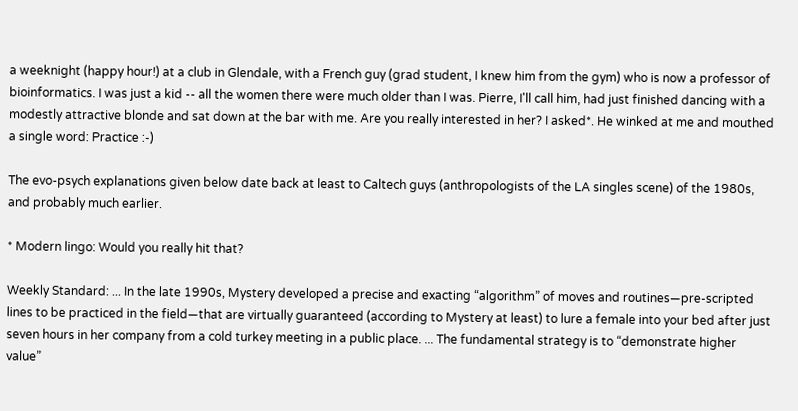a weeknight (happy hour!) at a club in Glendale, with a French guy (grad student, I knew him from the gym) who is now a professor of bioinformatics. I was just a kid -- all the women there were much older than I was. Pierre, I'll call him, had just finished dancing with a modestly attractive blonde and sat down at the bar with me. Are you really interested in her? I asked*. He winked at me and mouthed a single word: Practice :-)

The evo-psych explanations given below date back at least to Caltech guys (anthropologists of the LA singles scene) of the 1980s, and probably much earlier.

* Modern lingo: Would you really hit that?

Weekly Standard: ... In the late 1990s, Mystery developed a precise and exacting “algorithm” of moves and routines—pre-scripted lines to be practiced in the field—that are virtually guaranteed (according to Mystery at least) to lure a female into your bed after just seven hours in her company from a cold turkey meeting in a public place. ... The fundamental strategy is to “demonstrate higher value”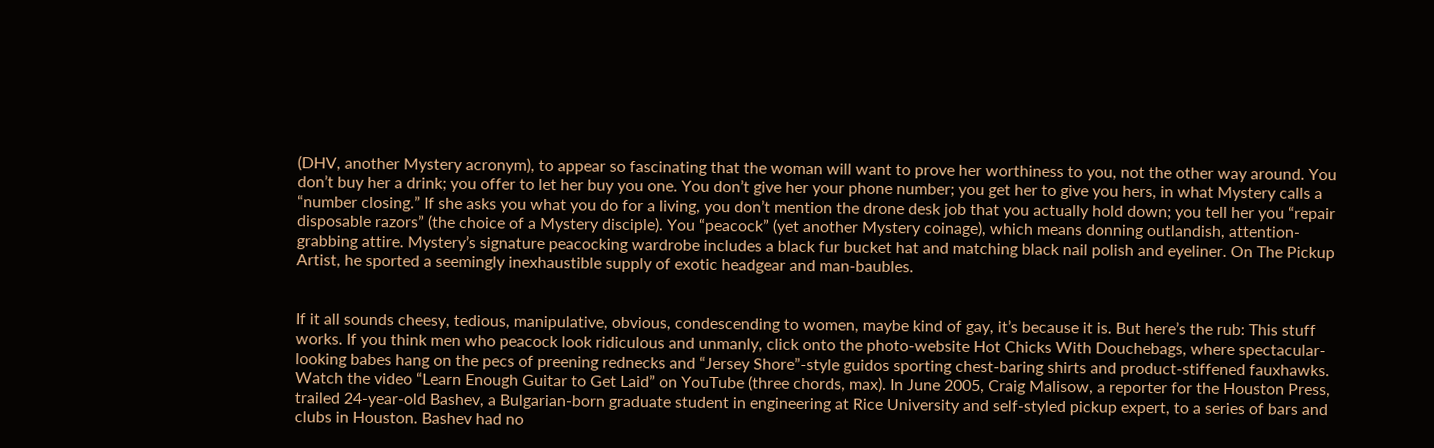(DHV, another Mystery acronym), to appear so fascinating that the woman will want to prove her worthiness to you, not the other way around. You don’t buy her a drink; you offer to let her buy you one. You don’t give her your phone number; you get her to give you hers, in what Mystery calls a “number closing.” If she asks you what you do for a living, you don’t mention the drone desk job that you actually hold down; you tell her you “repair disposable razors” (the choice of a Mystery disciple). You “peacock” (yet another Mystery coinage), which means donning outlandish, attention-grabbing attire. Mystery’s signature peacocking wardrobe includes a black fur bucket hat and matching black nail polish and eyeliner. On The Pickup Artist, he sported a seemingly inexhaustible supply of exotic headgear and man-baubles.


If it all sounds cheesy, tedious, manipulative, obvious, condescending to women, maybe kind of gay, it’s because it is. But here’s the rub: This stuff works. If you think men who peacock look ridiculous and unmanly, click onto the photo-website Hot Chicks With Douchebags, where spectacular-looking babes hang on the pecs of preening rednecks and “Jersey Shore”-style guidos sporting chest-baring shirts and product-stiffened fauxhawks. Watch the video “Learn Enough Guitar to Get Laid” on YouTube (three chords, max). In June 2005, Craig Malisow, a reporter for the Houston Press, trailed 24-year-old Bashev, a Bulgarian-born graduate student in engineering at Rice University and self-styled pickup expert, to a series of bars and clubs in Houston. Bashev had no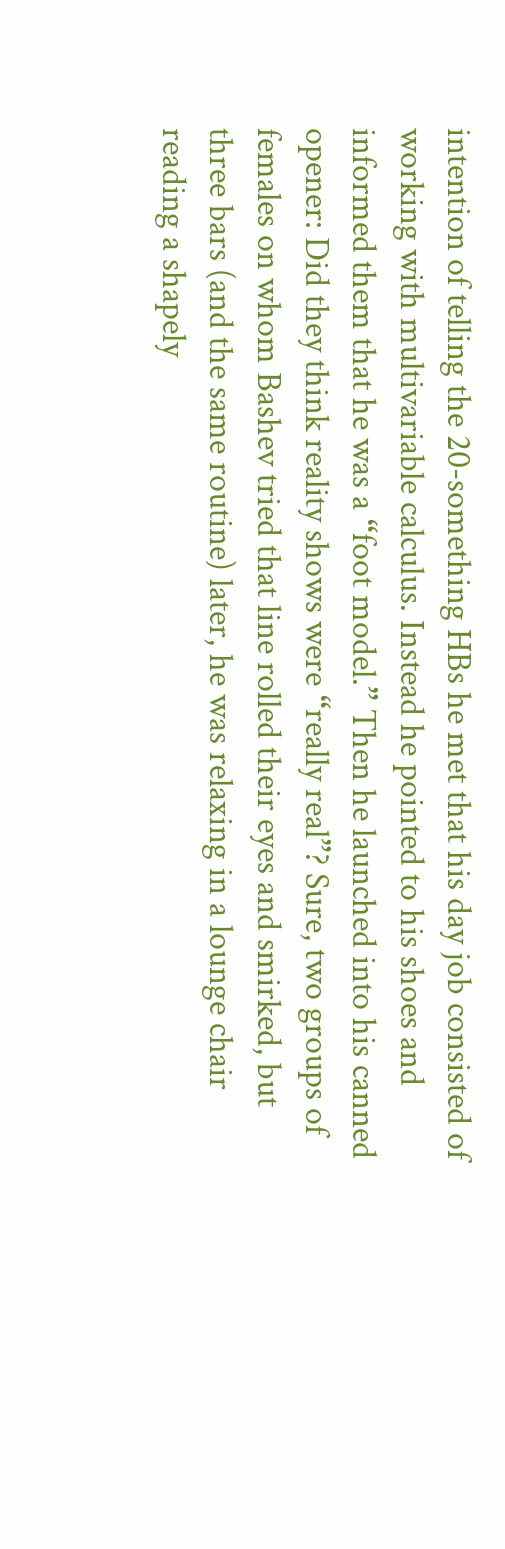intention of telling the 20-something HBs he met that his day job consisted of working with multivariable calculus. Instead he pointed to his shoes and informed them that he was a “foot model.” Then he launched into his canned opener: Did they think reality shows were “really real”? Sure, two groups of females on whom Bashev tried that line rolled their eyes and smirked, but three bars (and the same routine) later, he was relaxing in a lounge chair reading a shapely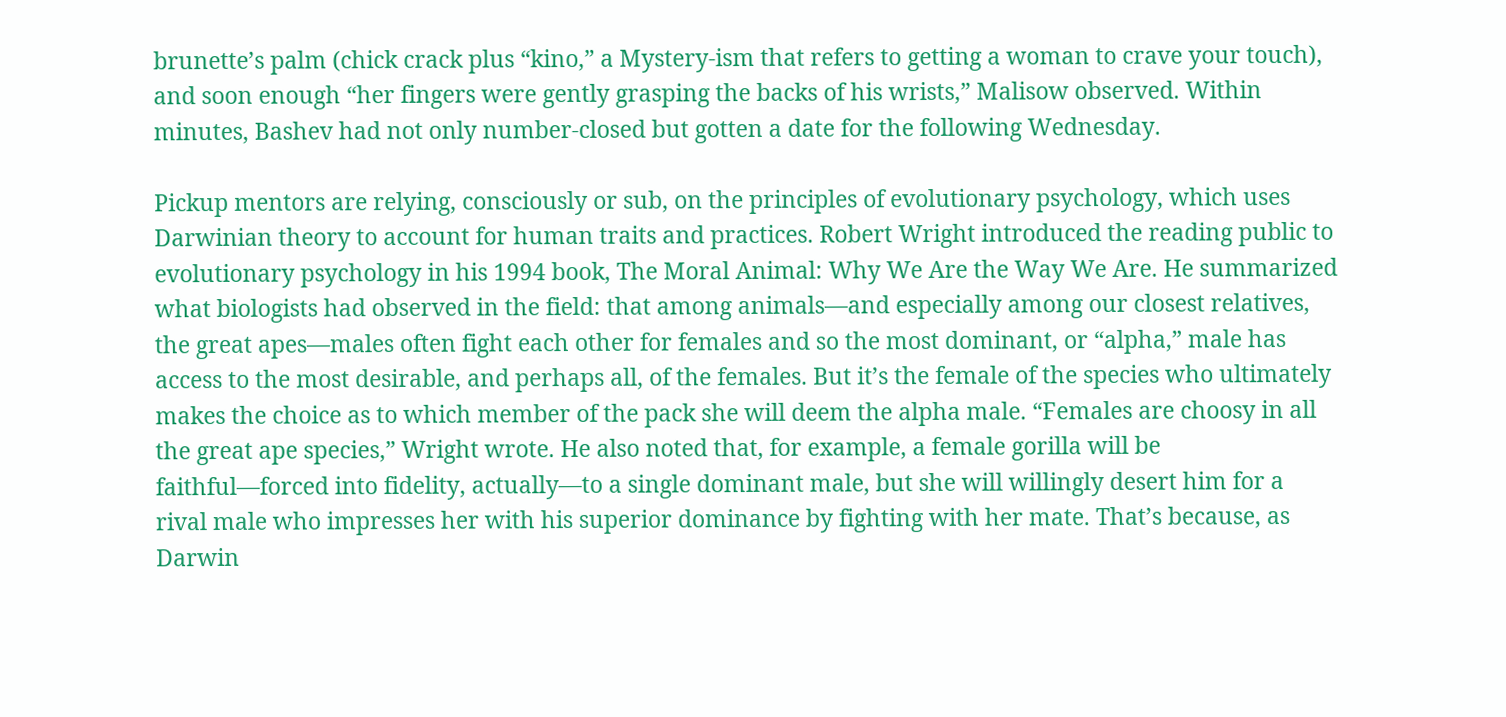brunette’s palm (chick crack plus “kino,” a Mystery-ism that refers to getting a woman to crave your touch), and soon enough “her fingers were gently grasping the backs of his wrists,” Malisow observed. Within minutes, Bashev had not only number-closed but gotten a date for the following Wednesday.

Pickup mentors are relying, consciously or sub, on the principles of evolutionary psychology, which uses Darwinian theory to account for human traits and practices. Robert Wright introduced the reading public to evolutionary psychology in his 1994 book, The Moral Animal: Why We Are the Way We Are. He summarized what biologists had observed in the field: that among animals—and especially among our closest relatives, the great apes—males often fight each other for females and so the most dominant, or “alpha,” male has access to the most desirable, and perhaps all, of the females. But it’s the female of the species who ultimately makes the choice as to which member of the pack she will deem the alpha male. “Females are choosy in all the great ape species,” Wright wrote. He also noted that, for example, a female gorilla will be faithful—forced into fidelity, actually—to a single dominant male, but she will willingly desert him for a rival male who impresses her with his superior dominance by fighting with her mate. That’s because, as Darwin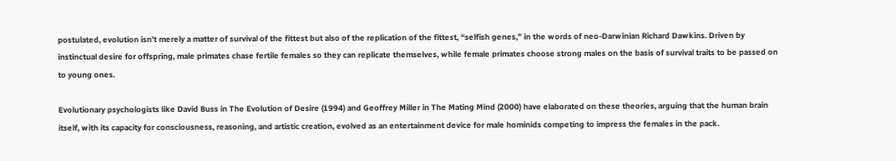postulated, evolution isn’t merely a matter of survival of the fittest but also of the replication of the fittest, “selfish genes,” in the words of neo-Darwinian Richard Dawkins. Driven by instinctual desire for offspring, male primates chase fertile females so they can replicate themselves, while female primates choose strong males on the basis of survival traits to be passed on to young ones.

Evolutionary psychologists like David Buss in The Evolution of Desire (1994) and Geoffrey Miller in The Mating Mind (2000) have elaborated on these theories, arguing that the human brain itself, with its capacity for consciousness, reasoning, and artistic creation, evolved as an entertainment device for male hominids competing to impress the females in the pack.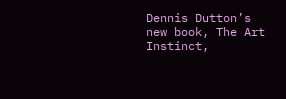Dennis Dutton’s new book, The Art Instinct,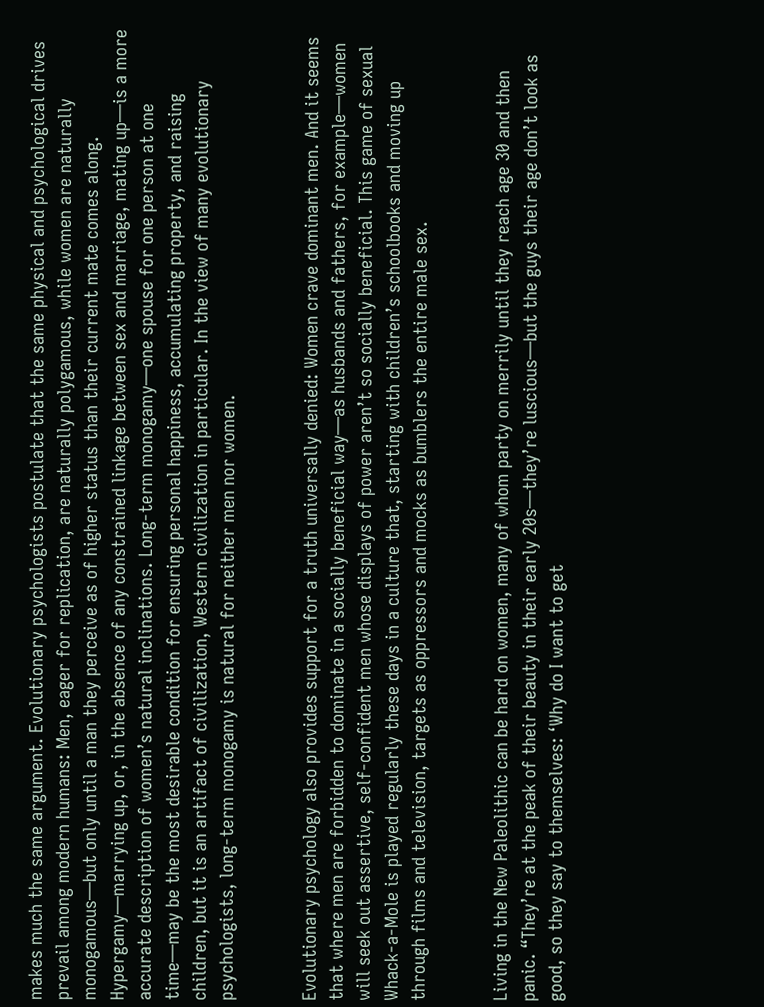makes much the same argument. Evolutionary psychologists postulate that the same physical and psychological drives prevail among modern humans: Men, eager for replication, are naturally polygamous, while women are naturally monogamous—but only until a man they perceive as of higher status than their current mate comes along. Hypergamy—marrying up, or, in the absence of any constrained linkage between sex and marriage, mating up—is a more accurate description of women’s natural inclinations. Long-term monogamy—one spouse for one person at one time—may be the most desirable condition for ensuring personal happiness, accumulating property, and raising children, but it is an artifact of civilization, Western civilization in particular. In the view of many evolutionary psychologists, long-term monogamy is natural for neither men nor women.


Evolutionary psychology also provides support for a truth universally denied: Women crave dominant men. And it seems that where men are forbidden to dominate in a socially beneficial way—as husbands and fathers, for example—women will seek out assertive, self-confident men whose displays of power aren’t so socially beneficial. This game of sexual Whack-a-Mole is played regularly these days in a culture that, starting with children’s schoolbooks and moving up through films and television, targets as oppressors and mocks as bumblers the entire male sex.


Living in the New Paleolithic can be hard on women, many of whom party on merrily until they reach age 30 and then panic. “They’re at the peak of their beauty in their early 20s—they’re luscious—but the guys their age don’t look as good, so they say to themselves: ‘Why do I want to get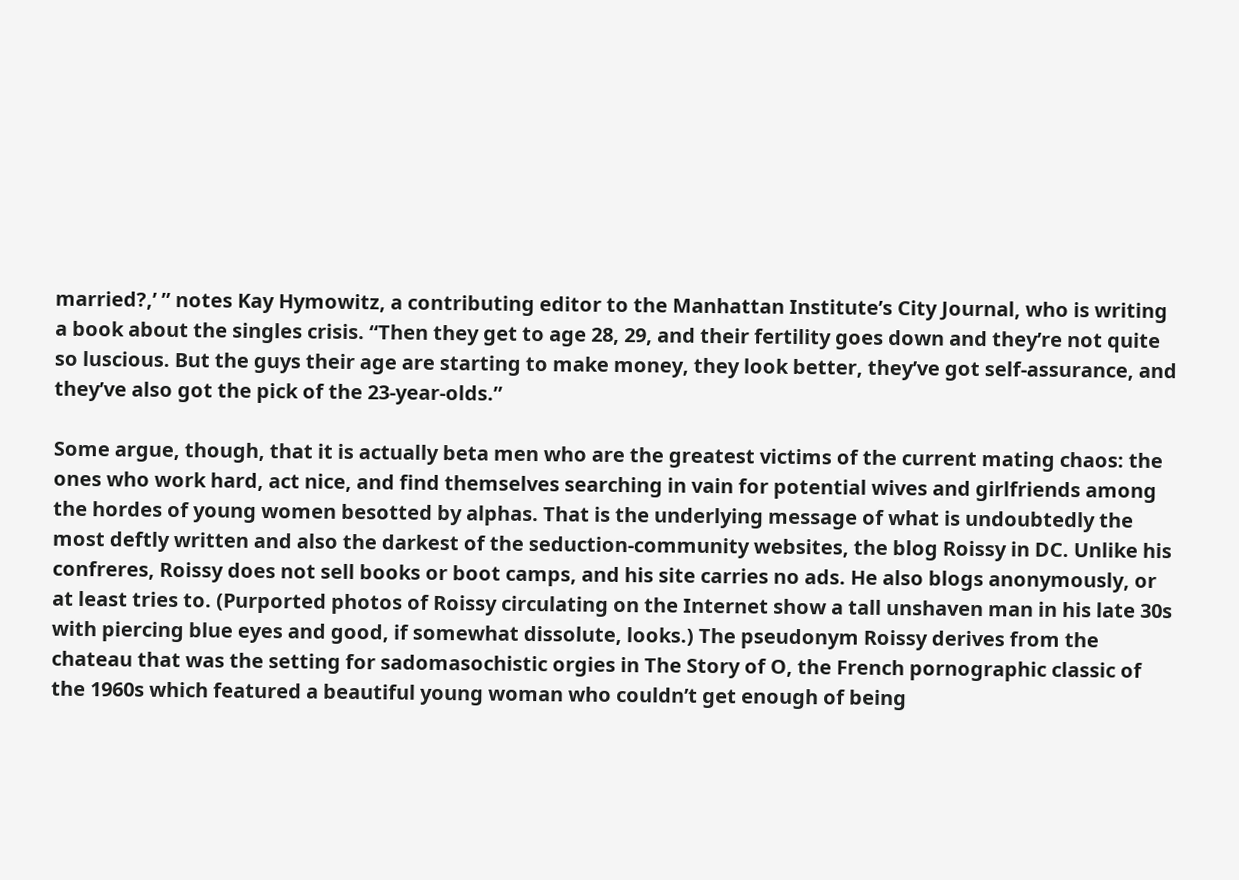married?,’ ” notes Kay Hymowitz, a contributing editor to the Manhattan Institute’s City Journal, who is writing a book about the singles crisis. “Then they get to age 28, 29, and their fertility goes down and they’re not quite so luscious. But the guys their age are starting to make money, they look better, they’ve got self-assurance, and they’ve also got the pick of the 23-year-olds.”

Some argue, though, that it is actually beta men who are the greatest victims of the current mating chaos: the ones who work hard, act nice, and find themselves searching in vain for potential wives and girlfriends among the hordes of young women besotted by alphas. That is the underlying message of what is undoubtedly the most deftly written and also the darkest of the seduction-community websites, the blog Roissy in DC. Unlike his confreres, Roissy does not sell books or boot camps, and his site carries no ads. He also blogs anonymously, or at least tries to. (Purported photos of Roissy circulating on the Internet show a tall unshaven man in his late 30s with piercing blue eyes and good, if somewhat dissolute, looks.) The pseudonym Roissy derives from the chateau that was the setting for sadomasochistic orgies in The Story of O, the French pornographic classic of the 1960s which featured a beautiful young woman who couldn’t get enough of being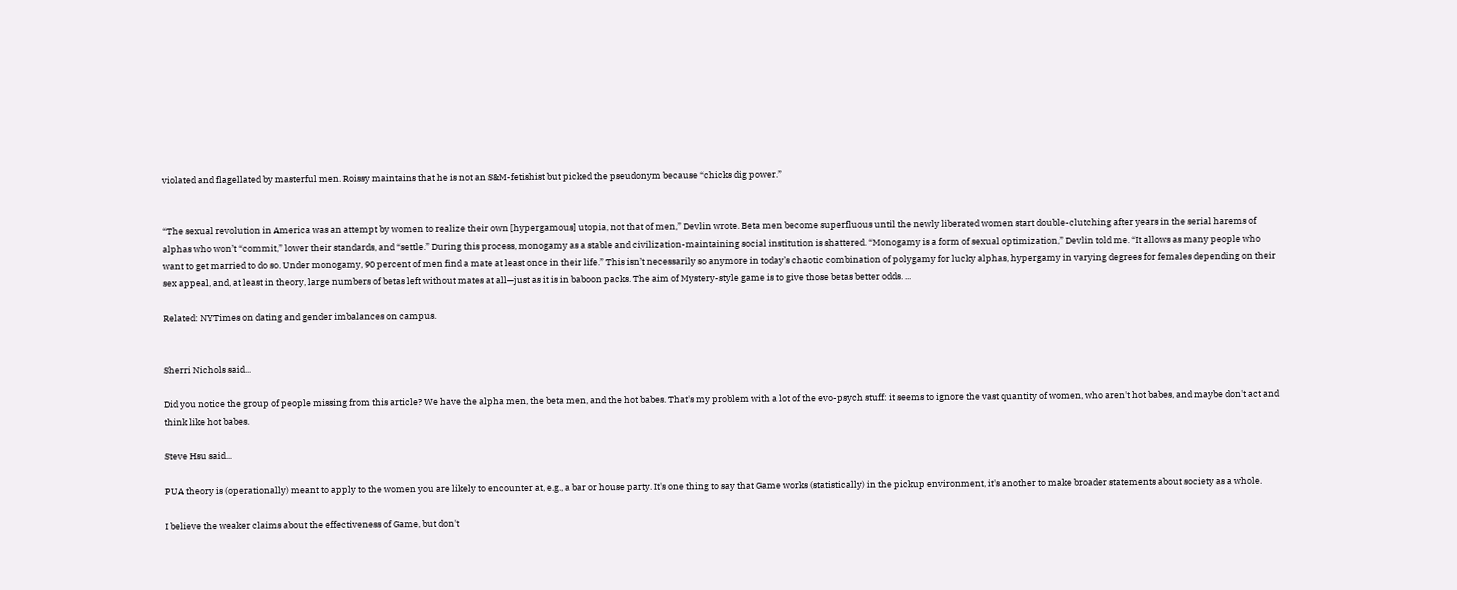violated and flagellated by masterful men. Roissy maintains that he is not an S&M-fetishist but picked the pseudonym because “chicks dig power.”


“The sexual revolution in America was an attempt by women to realize their own [hypergamous] utopia, not that of men,” Devlin wrote. Beta men become superfluous until the newly liberated women start double-clutching after years in the serial harems of alphas who won’t “commit,” lower their standards, and “settle.” During this process, monogamy as a stable and civilization-maintaining social institution is shattered. “Monogamy is a form of sexual optimization,” Devlin told me. “It allows as many people who want to get married to do so. Under monogamy, 90 percent of men find a mate at least once in their life.” This isn’t necessarily so anymore in today’s chaotic combination of polygamy for lucky alphas, hypergamy in varying degrees for females depending on their sex appeal, and, at least in theory, large numbers of betas left without mates at all—just as it is in baboon packs. The aim of Mystery-style game is to give those betas better odds. ...

Related: NYTimes on dating and gender imbalances on campus.


Sherri Nichols said...

Did you notice the group of people missing from this article? We have the alpha men, the beta men, and the hot babes. That's my problem with a lot of the evo-psych stuff: it seems to ignore the vast quantity of women, who aren't hot babes, and maybe don't act and think like hot babes.

Steve Hsu said...

PUA theory is (operationally) meant to apply to the women you are likely to encounter at, e.g., a bar or house party. It's one thing to say that Game works (statistically) in the pickup environment, it's another to make broader statements about society as a whole.

I believe the weaker claims about the effectiveness of Game, but don't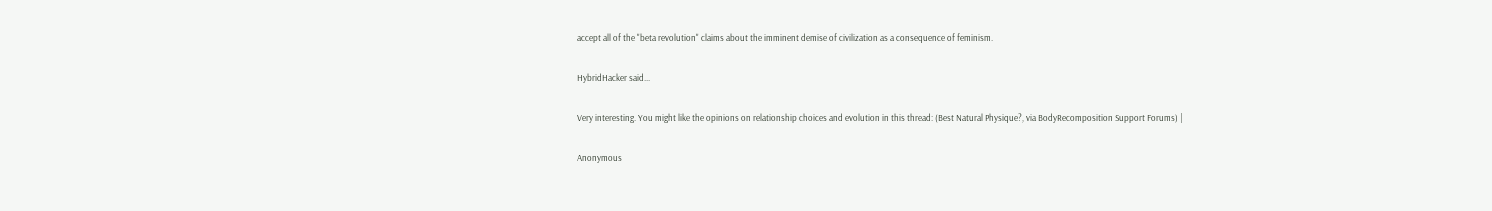accept all of the "beta revolution" claims about the imminent demise of civilization as a consequence of feminism.

HybridHacker said...

Very interesting. You might like the opinions on relationship choices and evolution in this thread: (Best Natural Physique?, via BodyRecomposition Support Forums) |

Anonymous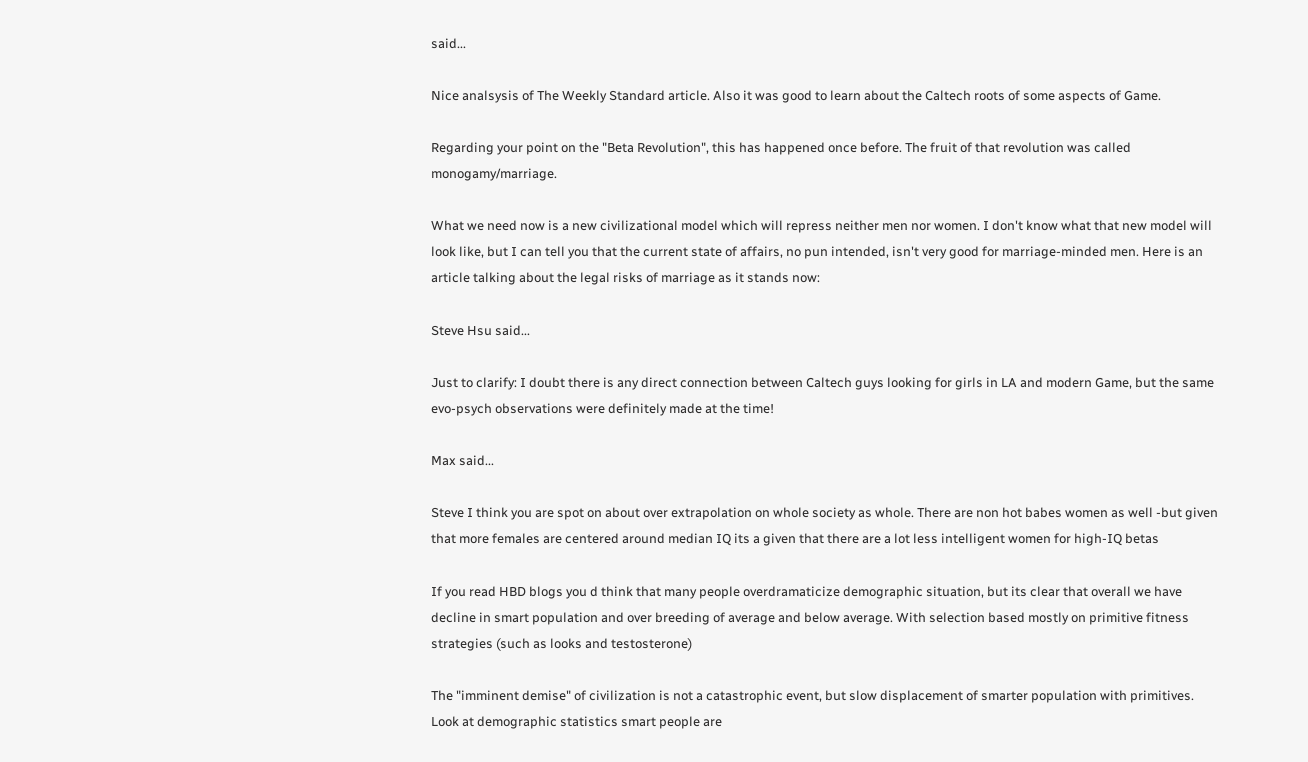said...

Nice analsysis of The Weekly Standard article. Also it was good to learn about the Caltech roots of some aspects of Game.

Regarding your point on the "Beta Revolution", this has happened once before. The fruit of that revolution was called monogamy/marriage.

What we need now is a new civilizational model which will repress neither men nor women. I don't know what that new model will look like, but I can tell you that the current state of affairs, no pun intended, isn't very good for marriage-minded men. Here is an article talking about the legal risks of marriage as it stands now:

Steve Hsu said...

Just to clarify: I doubt there is any direct connection between Caltech guys looking for girls in LA and modern Game, but the same evo-psych observations were definitely made at the time!

Max said...

Steve I think you are spot on about over extrapolation on whole society as whole. There are non hot babes women as well -but given that more females are centered around median IQ its a given that there are a lot less intelligent women for high-IQ betas

If you read HBD blogs you d think that many people overdramaticize demographic situation, but its clear that overall we have decline in smart population and over breeding of average and below average. With selection based mostly on primitive fitness strategies (such as looks and testosterone)

The "imminent demise" of civilization is not a catastrophic event, but slow displacement of smarter population with primitives. Look at demographic statistics smart people are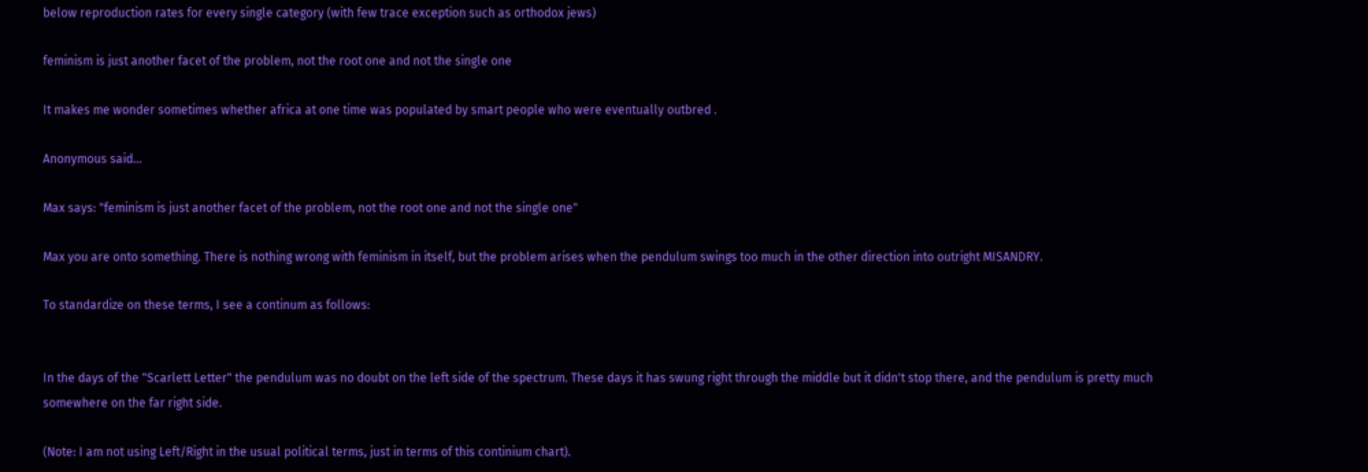below reproduction rates for every single category (with few trace exception such as orthodox jews)

feminism is just another facet of the problem, not the root one and not the single one

It makes me wonder sometimes whether africa at one time was populated by smart people who were eventually outbred .

Anonymous said...

Max says: "feminism is just another facet of the problem, not the root one and not the single one"

Max you are onto something. There is nothing wrong with feminism in itself, but the problem arises when the pendulum swings too much in the other direction into outright MISANDRY.

To standardize on these terms, I see a continum as follows:


In the days of the "Scarlett Letter" the pendulum was no doubt on the left side of the spectrum. These days it has swung right through the middle but it didn't stop there, and the pendulum is pretty much somewhere on the far right side.

(Note: I am not using Left/Right in the usual political terms, just in terms of this continium chart).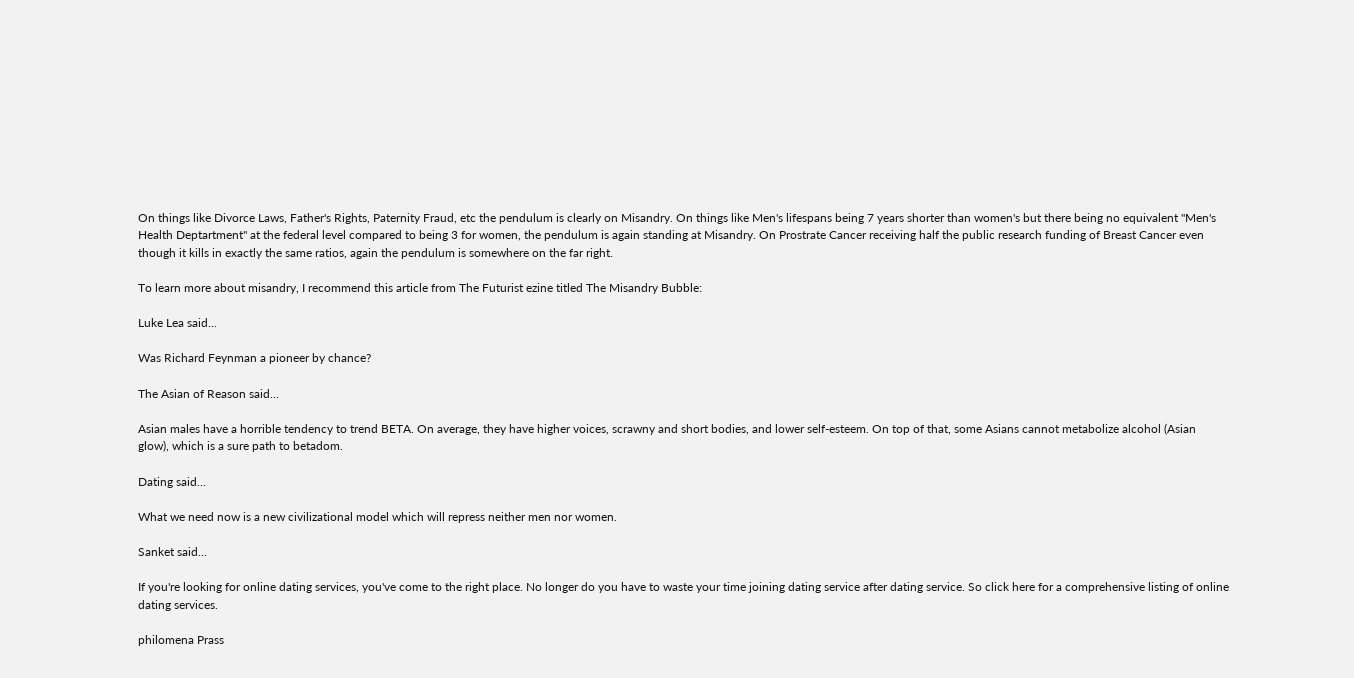On things like Divorce Laws, Father's Rights, Paternity Fraud, etc the pendulum is clearly on Misandry. On things like Men's lifespans being 7 years shorter than women's but there being no equivalent "Men's Health Deptartment" at the federal level compared to being 3 for women, the pendulum is again standing at Misandry. On Prostrate Cancer receiving half the public research funding of Breast Cancer even though it kills in exactly the same ratios, again the pendulum is somewhere on the far right.

To learn more about misandry, I recommend this article from The Futurist ezine titled The Misandry Bubble:

Luke Lea said...

Was Richard Feynman a pioneer by chance?

The Asian of Reason said...

Asian males have a horrible tendency to trend BETA. On average, they have higher voices, scrawny and short bodies, and lower self-esteem. On top of that, some Asians cannot metabolize alcohol (Asian glow), which is a sure path to betadom.

Dating said...

What we need now is a new civilizational model which will repress neither men nor women.

Sanket said...

If you're looking for online dating services, you've come to the right place. No longer do you have to waste your time joining dating service after dating service. So click here for a comprehensive listing of online dating services.

philomena Prass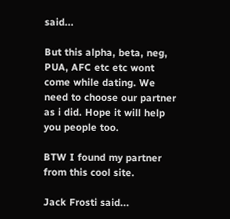said...

But this alpha, beta, neg, PUA, AFC etc etc wont come while dating. We need to choose our partner as i did. Hope it will help you people too.

BTW I found my partner from this cool site.

Jack Frosti said...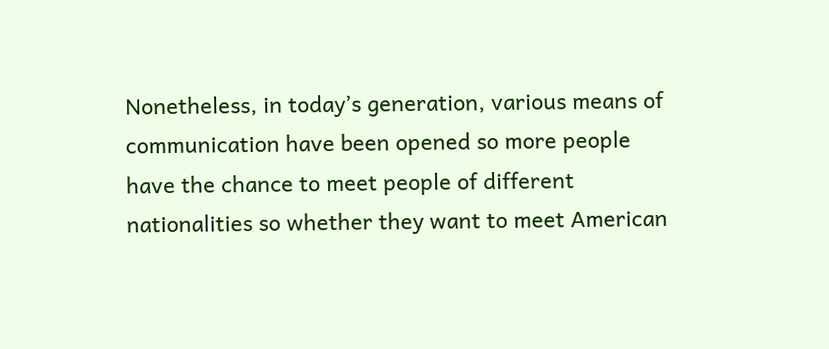Nonetheless, in today’s generation, various means of communication have been opened so more people have the chance to meet people of different nationalities so whether they want to meet American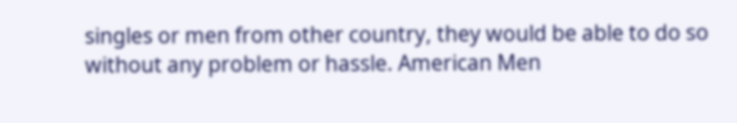singles or men from other country, they would be able to do so without any problem or hassle. American Men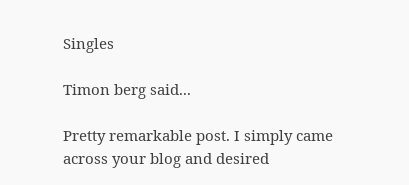Singles

Timon berg said...

Pretty remarkable post. I simply came across your blog and desired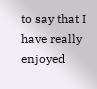to say that I have really enjoyed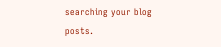searching your blog posts.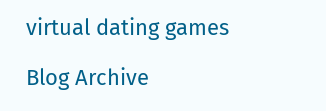virtual dating games

Blog Archive